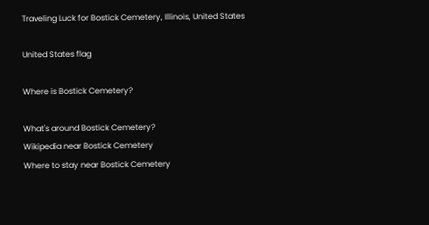Traveling Luck for Bostick Cemetery, Illinois, United States

United States flag

Where is Bostick Cemetery?

What's around Bostick Cemetery?
Wikipedia near Bostick Cemetery
Where to stay near Bostick Cemetery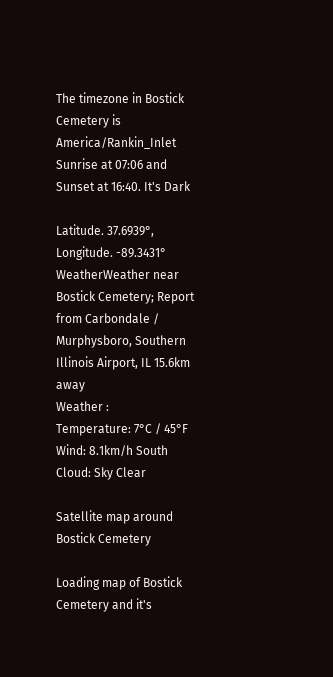The timezone in Bostick Cemetery is America/Rankin_Inlet
Sunrise at 07:06 and Sunset at 16:40. It's Dark

Latitude. 37.6939°, Longitude. -89.3431°
WeatherWeather near Bostick Cemetery; Report from Carbondale / Murphysboro, Southern Illinois Airport, IL 15.6km away
Weather :
Temperature: 7°C / 45°F
Wind: 8.1km/h South
Cloud: Sky Clear

Satellite map around Bostick Cemetery

Loading map of Bostick Cemetery and it's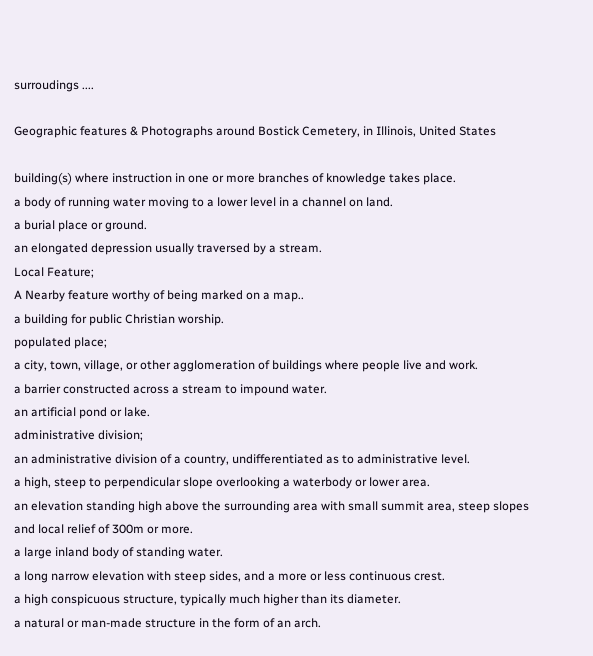surroudings ....

Geographic features & Photographs around Bostick Cemetery, in Illinois, United States

building(s) where instruction in one or more branches of knowledge takes place.
a body of running water moving to a lower level in a channel on land.
a burial place or ground.
an elongated depression usually traversed by a stream.
Local Feature;
A Nearby feature worthy of being marked on a map..
a building for public Christian worship.
populated place;
a city, town, village, or other agglomeration of buildings where people live and work.
a barrier constructed across a stream to impound water.
an artificial pond or lake.
administrative division;
an administrative division of a country, undifferentiated as to administrative level.
a high, steep to perpendicular slope overlooking a waterbody or lower area.
an elevation standing high above the surrounding area with small summit area, steep slopes and local relief of 300m or more.
a large inland body of standing water.
a long narrow elevation with steep sides, and a more or less continuous crest.
a high conspicuous structure, typically much higher than its diameter.
a natural or man-made structure in the form of an arch.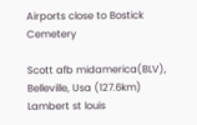Airports close to Bostick Cemetery

Scott afb midamerica(BLV), Belleville, Usa (127.6km)
Lambert st louis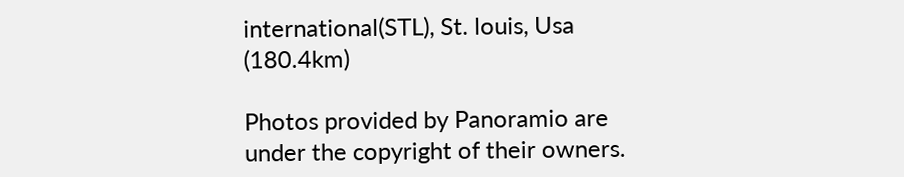international(STL), St. louis, Usa (180.4km)

Photos provided by Panoramio are under the copyright of their owners.